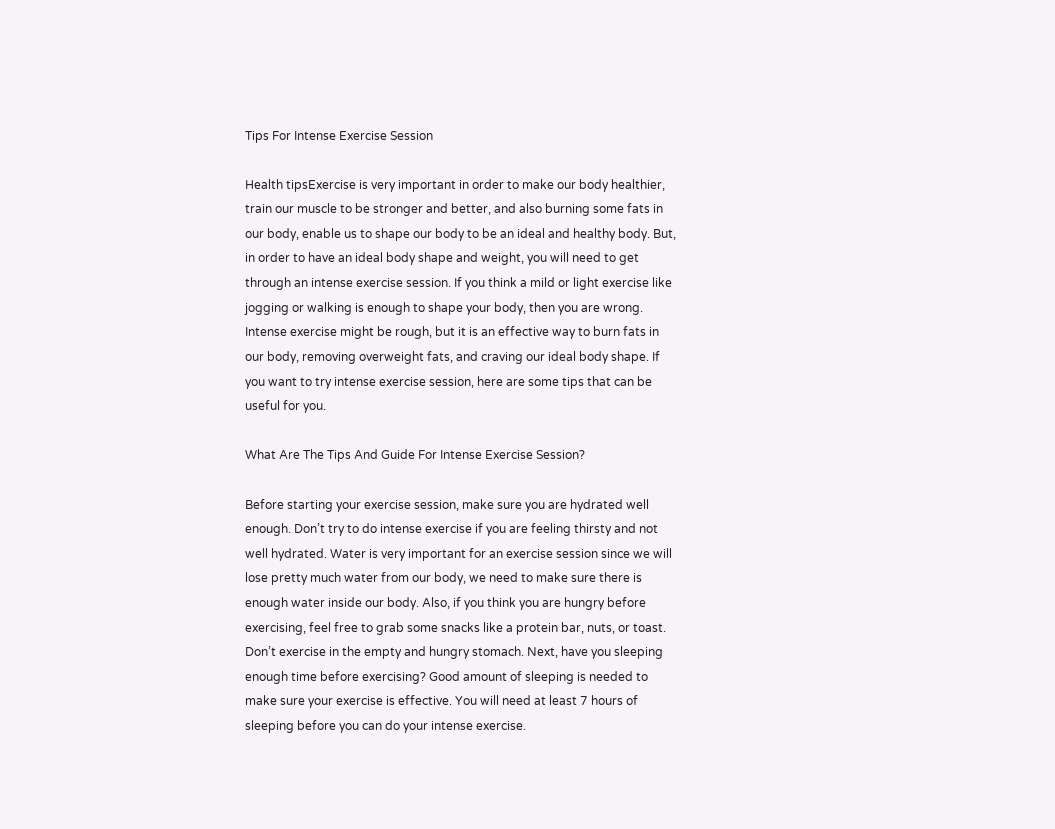Tips For Intense Exercise Session

Health tipsExercise is very important in order to make our body healthier, train our muscle to be stronger and better, and also burning some fats in our body, enable us to shape our body to be an ideal and healthy body. But, in order to have an ideal body shape and weight, you will need to get through an intense exercise session. If you think a mild or light exercise like jogging or walking is enough to shape your body, then you are wrong. Intense exercise might be rough, but it is an effective way to burn fats in our body, removing overweight fats, and craving our ideal body shape. If you want to try intense exercise session, here are some tips that can be useful for you.

What Are The Tips And Guide For Intense Exercise Session?

Before starting your exercise session, make sure you are hydrated well enough. Don’t try to do intense exercise if you are feeling thirsty and not well hydrated. Water is very important for an exercise session since we will lose pretty much water from our body, we need to make sure there is enough water inside our body. Also, if you think you are hungry before exercising, feel free to grab some snacks like a protein bar, nuts, or toast. Don’t exercise in the empty and hungry stomach. Next, have you sleeping enough time before exercising? Good amount of sleeping is needed to make sure your exercise is effective. You will need at least 7 hours of sleeping before you can do your intense exercise.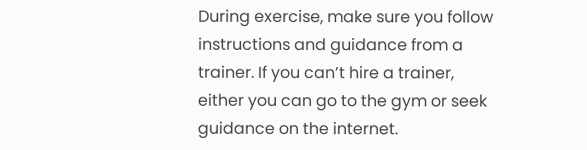During exercise, make sure you follow instructions and guidance from a trainer. If you can’t hire a trainer, either you can go to the gym or seek guidance on the internet.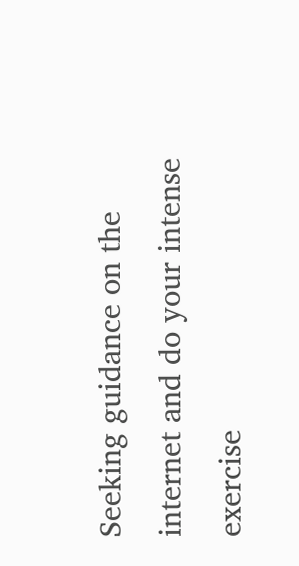Seeking guidance on the internet and do your intense exercise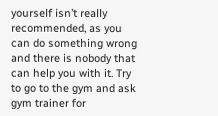yourself isn’t really recommended, as you can do something wrong and there is nobody that can help you with it. Try to go to the gym and ask gym trainer for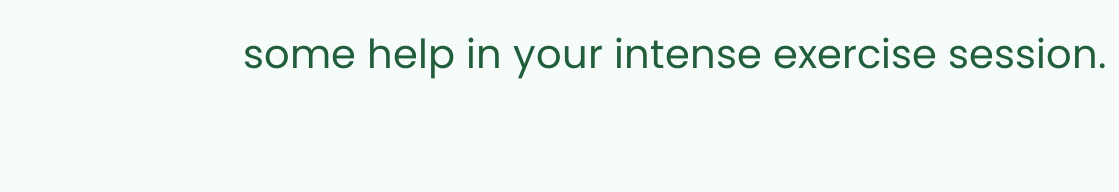some help in your intense exercise session.